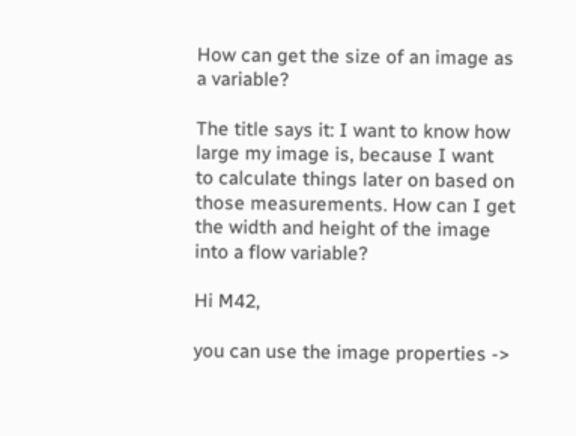How can get the size of an image as a variable?

The title says it: I want to know how large my image is, because I want to calculate things later on based on those measurements. How can I get the width and height of the image into a flow variable?

Hi M42,

you can use the image properties ->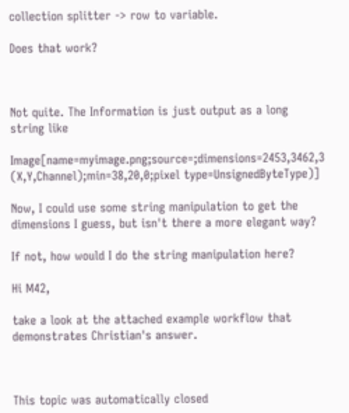collection splitter -> row to variable.

Does that work?



Not quite. The Information is just output as a long string like

Image[name=myimage.png;source=;dimensions=2453,3462,3 (X,Y,Channel);min=38,20,0;pixel type=UnsignedByteType)]

Now, I could use some string manipulation to get the dimensions I guess, but isn't there a more elegant way?

If not, how would I do the string manipulation here?

Hi M42,

take a look at the attached example workflow that demonstrates Christian's answer.



This topic was automatically closed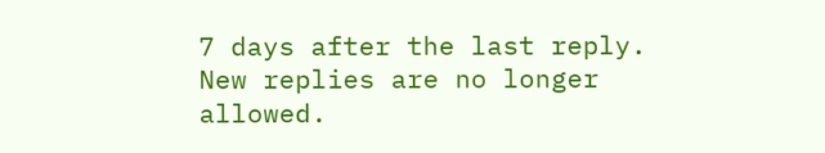7 days after the last reply. New replies are no longer allowed.